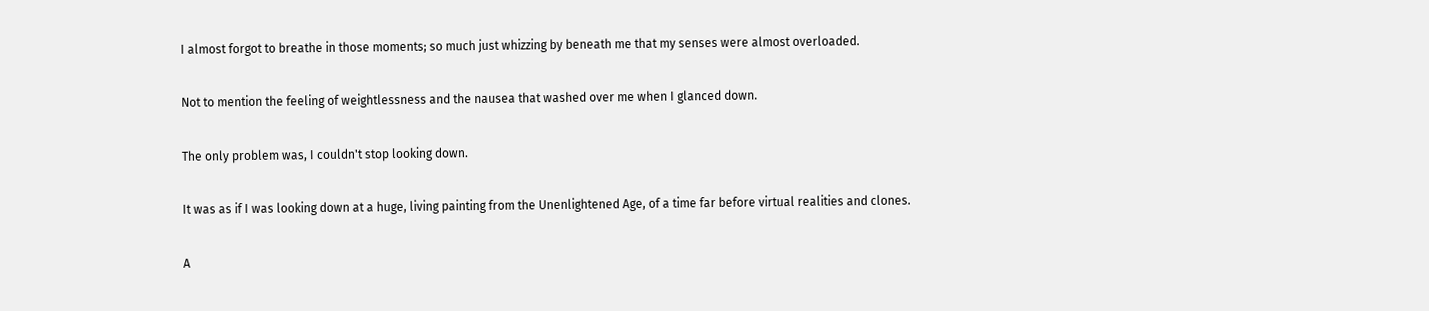I almost forgot to breathe in those moments; so much just whizzing by beneath me that my senses were almost overloaded.

Not to mention the feeling of weightlessness and the nausea that washed over me when I glanced down.

The only problem was, I couldn't stop looking down.

It was as if I was looking down at a huge, living painting from the Unenlightened Age, of a time far before virtual realities and clones.

A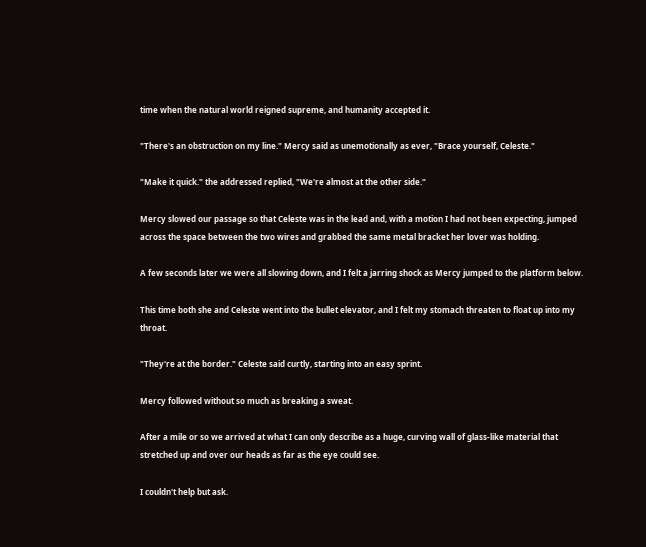time when the natural world reigned supreme, and humanity accepted it.

"There's an obstruction on my line." Mercy said as unemotionally as ever, "Brace yourself, Celeste."

"Make it quick." the addressed replied, "We're almost at the other side."

Mercy slowed our passage so that Celeste was in the lead and, with a motion I had not been expecting, jumped across the space between the two wires and grabbed the same metal bracket her lover was holding.

A few seconds later we were all slowing down, and I felt a jarring shock as Mercy jumped to the platform below.

This time both she and Celeste went into the bullet elevator, and I felt my stomach threaten to float up into my throat.

"They're at the border." Celeste said curtly, starting into an easy sprint.

Mercy followed without so much as breaking a sweat.

After a mile or so we arrived at what I can only describe as a huge, curving wall of glass-like material that stretched up and over our heads as far as the eye could see.

I couldn't help but ask.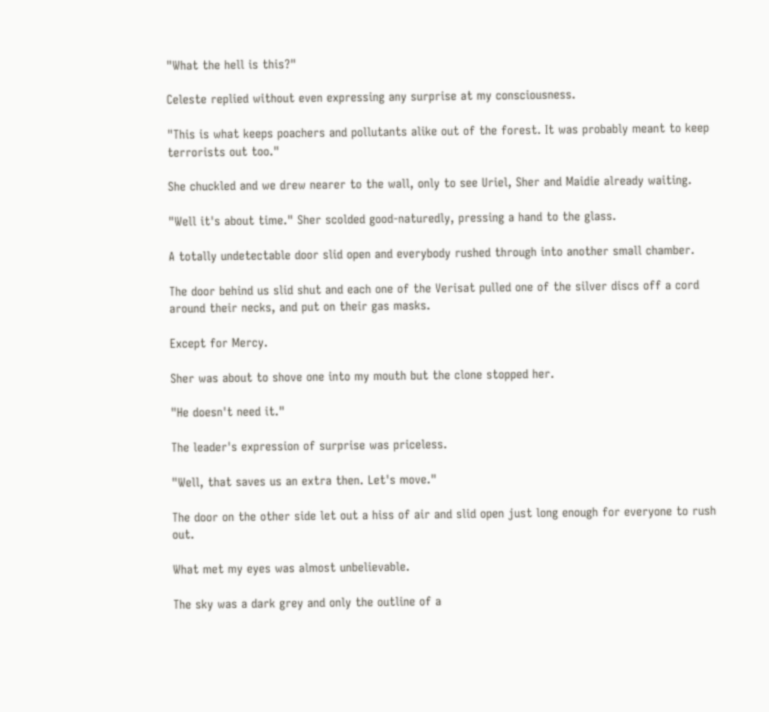"What the hell is this?"

Celeste replied without even expressing any surprise at my consciousness.

"This is what keeps poachers and pollutants alike out of the forest. It was probably meant to keep terrorists out too."

She chuckled and we drew nearer to the wall, only to see Uriel, Sher and Maidie already waiting.

"Well it's about time." Sher scolded good-naturedly, pressing a hand to the glass.

A totally undetectable door slid open and everybody rushed through into another small chamber.

The door behind us slid shut and each one of the Verisat pulled one of the silver discs off a cord around their necks, and put on their gas masks.

Except for Mercy.

Sher was about to shove one into my mouth but the clone stopped her.

"He doesn't need it."

The leader's expression of surprise was priceless.

"Well, that saves us an extra then. Let's move."

The door on the other side let out a hiss of air and slid open just long enough for everyone to rush out.

What met my eyes was almost unbelievable.

The sky was a dark grey and only the outline of a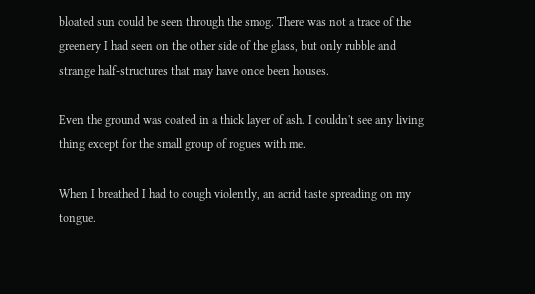bloated sun could be seen through the smog. There was not a trace of the greenery I had seen on the other side of the glass, but only rubble and strange half-structures that may have once been houses.

Even the ground was coated in a thick layer of ash. I couldn't see any living thing except for the small group of rogues with me.

When I breathed I had to cough violently, an acrid taste spreading on my tongue.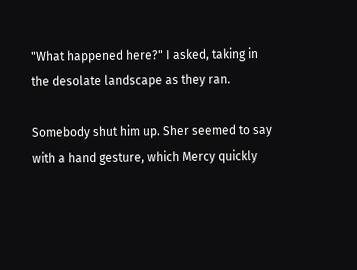"What happened here?" I asked, taking in the desolate landscape as they ran.

Somebody shut him up. Sher seemed to say with a hand gesture, which Mercy quickly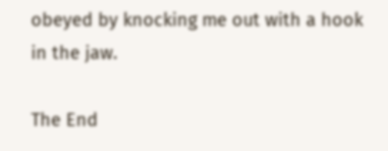obeyed by knocking me out with a hook in the jaw.

The End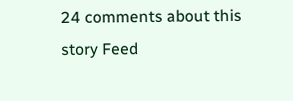24 comments about this story Feed